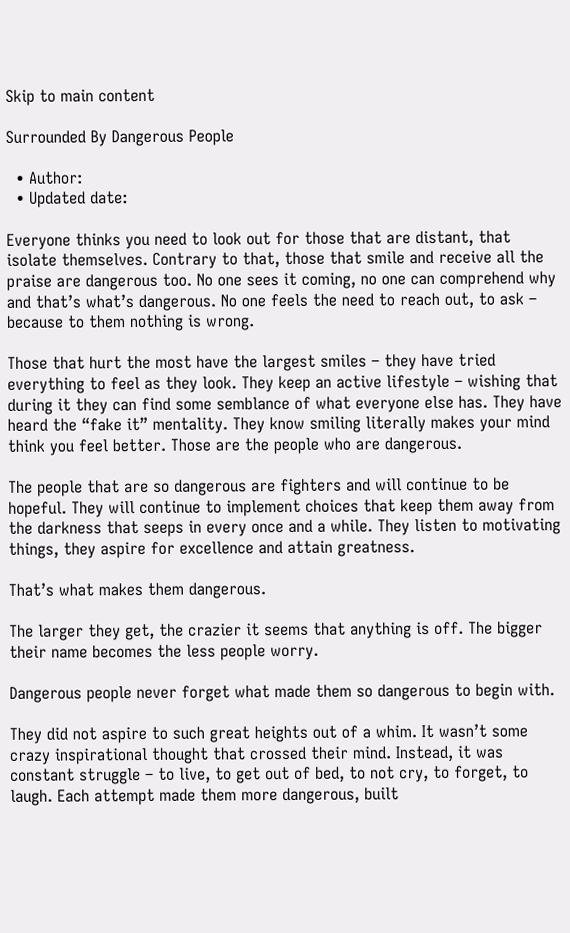Skip to main content

Surrounded By Dangerous People

  • Author:
  • Updated date:

Everyone thinks you need to look out for those that are distant, that isolate themselves. Contrary to that, those that smile and receive all the praise are dangerous too. No one sees it coming, no one can comprehend why and that’s what’s dangerous. No one feels the need to reach out, to ask – because to them nothing is wrong.

Those that hurt the most have the largest smiles – they have tried everything to feel as they look. They keep an active lifestyle – wishing that during it they can find some semblance of what everyone else has. They have heard the “fake it” mentality. They know smiling literally makes your mind think you feel better. Those are the people who are dangerous.

The people that are so dangerous are fighters and will continue to be hopeful. They will continue to implement choices that keep them away from the darkness that seeps in every once and a while. They listen to motivating things, they aspire for excellence and attain greatness.

That’s what makes them dangerous.

The larger they get, the crazier it seems that anything is off. The bigger their name becomes the less people worry.

Dangerous people never forget what made them so dangerous to begin with.

They did not aspire to such great heights out of a whim. It wasn’t some crazy inspirational thought that crossed their mind. Instead, it was constant struggle – to live, to get out of bed, to not cry, to forget, to laugh. Each attempt made them more dangerous, built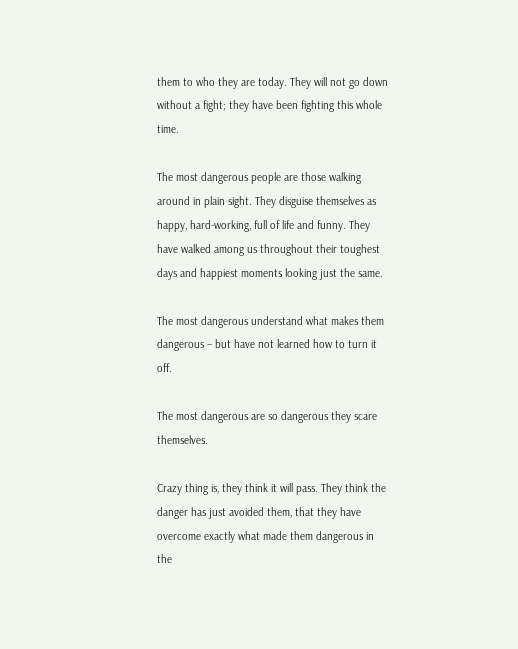them to who they are today. They will not go down without a fight; they have been fighting this whole time.

The most dangerous people are those walking around in plain sight. They disguise themselves as happy, hard-working, full of life and funny. They have walked among us throughout their toughest days and happiest moments looking just the same.

The most dangerous understand what makes them dangerous – but have not learned how to turn it off.

The most dangerous are so dangerous they scare themselves.

Crazy thing is, they think it will pass. They think the danger has just avoided them, that they have overcome exactly what made them dangerous in the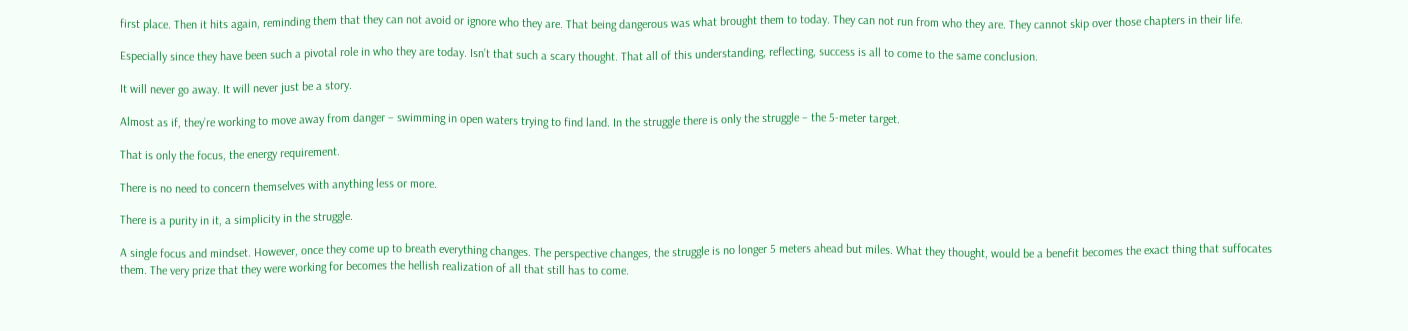first place. Then it hits again, reminding them that they can not avoid or ignore who they are. That being dangerous was what brought them to today. They can not run from who they are. They cannot skip over those chapters in their life.

Especially since they have been such a pivotal role in who they are today. Isn’t that such a scary thought. That all of this understanding, reflecting, success is all to come to the same conclusion.

It will never go away. It will never just be a story.

Almost as if, they’re working to move away from danger – swimming in open waters trying to find land. In the struggle there is only the struggle – the 5-meter target.

That is only the focus, the energy requirement.

There is no need to concern themselves with anything less or more.

There is a purity in it, a simplicity in the struggle.

A single focus and mindset. However, once they come up to breath everything changes. The perspective changes, the struggle is no longer 5 meters ahead but miles. What they thought, would be a benefit becomes the exact thing that suffocates them. The very prize that they were working for becomes the hellish realization of all that still has to come.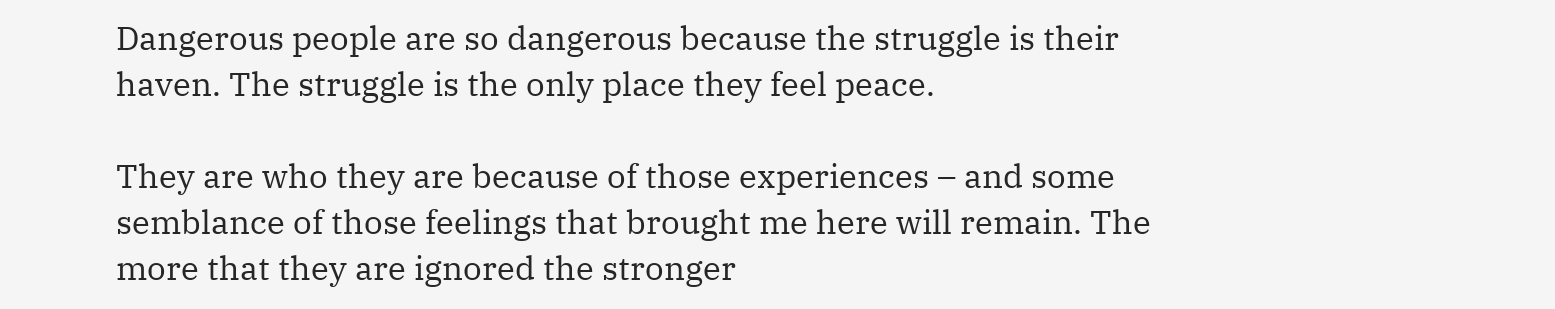Dangerous people are so dangerous because the struggle is their haven. The struggle is the only place they feel peace.

They are who they are because of those experiences – and some semblance of those feelings that brought me here will remain. The more that they are ignored the stronger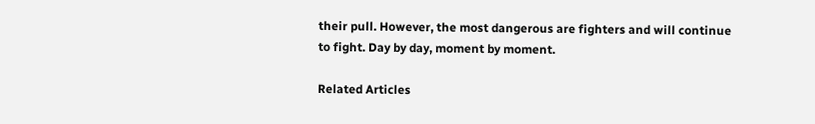their pull. However, the most dangerous are fighters and will continue to fight. Day by day, moment by moment.

Related Articles